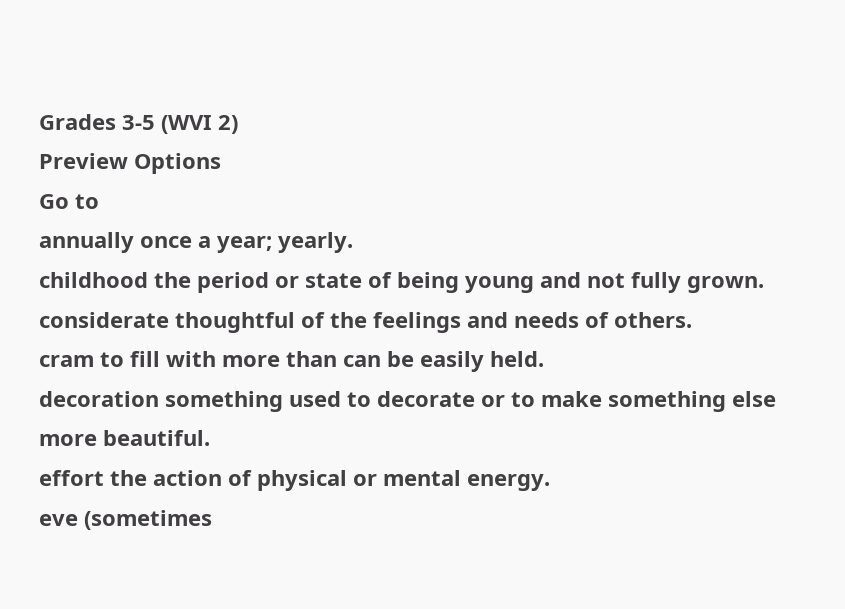Grades 3-5 (WVI 2)
Preview Options
Go to
annually once a year; yearly.
childhood the period or state of being young and not fully grown.
considerate thoughtful of the feelings and needs of others.
cram to fill with more than can be easily held.
decoration something used to decorate or to make something else more beautiful.
effort the action of physical or mental energy.
eve (sometimes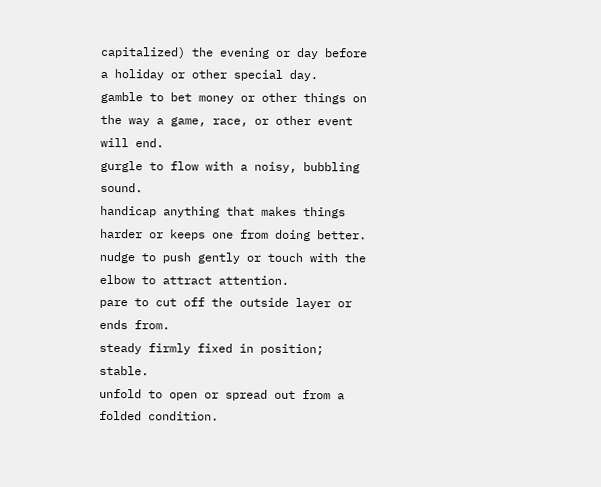capitalized) the evening or day before a holiday or other special day.
gamble to bet money or other things on the way a game, race, or other event will end.
gurgle to flow with a noisy, bubbling sound.
handicap anything that makes things harder or keeps one from doing better.
nudge to push gently or touch with the elbow to attract attention.
pare to cut off the outside layer or ends from.
steady firmly fixed in position; stable.
unfold to open or spread out from a folded condition.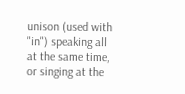unison (used with "in") speaking all at the same time, or singing at the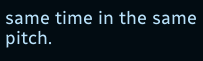same time in the same pitch.